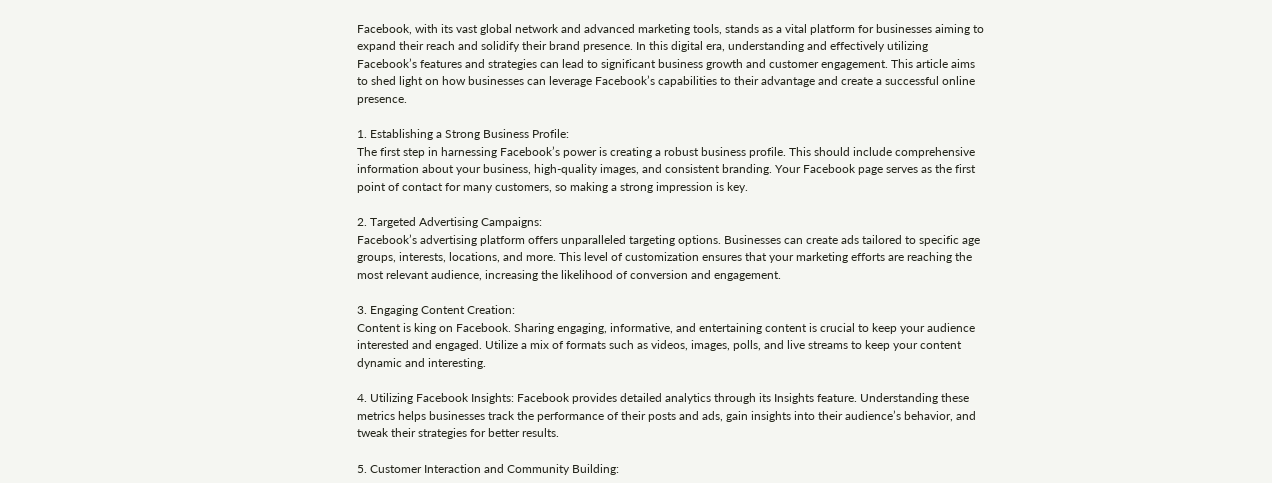Facebook, with its vast global network and advanced marketing tools, stands as a vital platform for businesses aiming to expand their reach and solidify their brand presence. In this digital era, understanding and effectively utilizing Facebook’s features and strategies can lead to significant business growth and customer engagement. This article aims to shed light on how businesses can leverage Facebook’s capabilities to their advantage and create a successful online presence.

1. Establishing a Strong Business Profile:
The first step in harnessing Facebook’s power is creating a robust business profile. This should include comprehensive information about your business, high-quality images, and consistent branding. Your Facebook page serves as the first point of contact for many customers, so making a strong impression is key.

2. Targeted Advertising Campaigns:
Facebook’s advertising platform offers unparalleled targeting options. Businesses can create ads tailored to specific age groups, interests, locations, and more. This level of customization ensures that your marketing efforts are reaching the most relevant audience, increasing the likelihood of conversion and engagement.

3. Engaging Content Creation:
Content is king on Facebook. Sharing engaging, informative, and entertaining content is crucial to keep your audience interested and engaged. Utilize a mix of formats such as videos, images, polls, and live streams to keep your content dynamic and interesting.

4. Utilizing Facebook Insights: Facebook provides detailed analytics through its Insights feature. Understanding these metrics helps businesses track the performance of their posts and ads, gain insights into their audience’s behavior, and tweak their strategies for better results.

5. Customer Interaction and Community Building: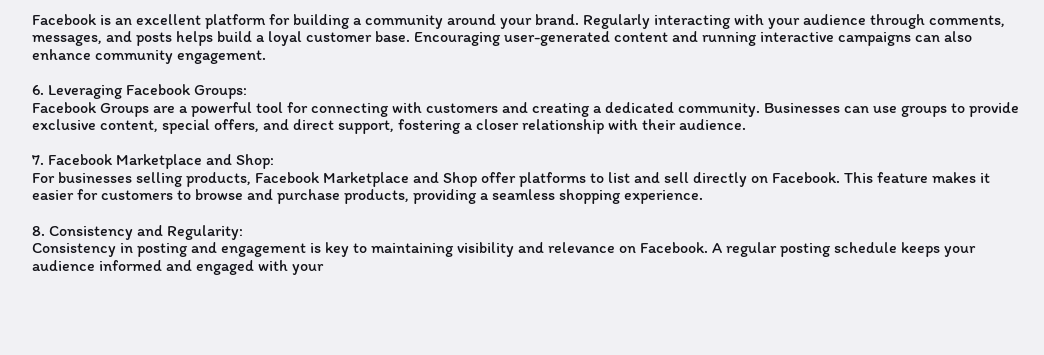Facebook is an excellent platform for building a community around your brand. Regularly interacting with your audience through comments, messages, and posts helps build a loyal customer base. Encouraging user-generated content and running interactive campaigns can also enhance community engagement.

6. Leveraging Facebook Groups:
Facebook Groups are a powerful tool for connecting with customers and creating a dedicated community. Businesses can use groups to provide exclusive content, special offers, and direct support, fostering a closer relationship with their audience.

7. Facebook Marketplace and Shop:
For businesses selling products, Facebook Marketplace and Shop offer platforms to list and sell directly on Facebook. This feature makes it easier for customers to browse and purchase products, providing a seamless shopping experience.

8. Consistency and Regularity:
Consistency in posting and engagement is key to maintaining visibility and relevance on Facebook. A regular posting schedule keeps your audience informed and engaged with your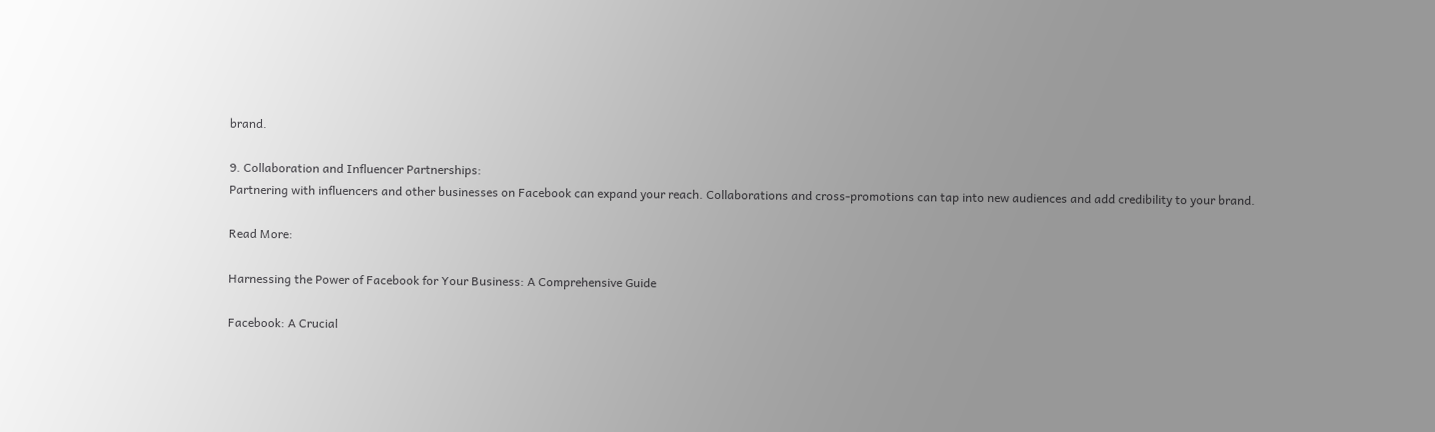brand.

9. Collaboration and Influencer Partnerships:
Partnering with influencers and other businesses on Facebook can expand your reach. Collaborations and cross-promotions can tap into new audiences and add credibility to your brand.

Read More:

Harnessing the Power of Facebook for Your Business: A Comprehensive Guide

Facebook: A Crucial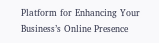Platform for Enhancing Your Business’s Online Presence